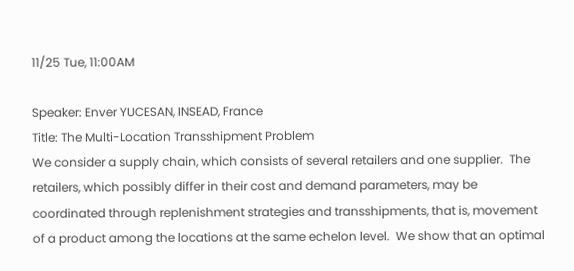11/25 Tue, 11:00AM

Speaker: Enver YUCESAN, INSEAD, France
Title: The Multi-Location Transshipment Problem
We consider a supply chain, which consists of several retailers and one supplier.  The retailers, which possibly differ in their cost and demand parameters, may be coordinated through replenishment strategies and transshipments, that is, movement of a product among the locations at the same echelon level.  We show that an optimal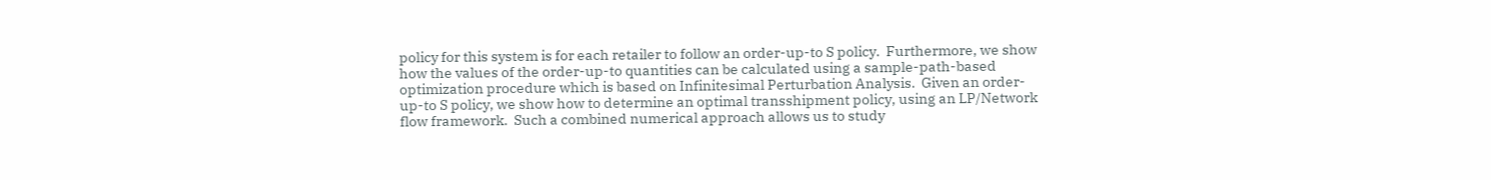policy for this system is for each retailer to follow an order-up-to S policy.  Furthermore, we show how the values of the order-up-to quantities can be calculated using a sample-path-based optimization procedure which is based on Infinitesimal Perturbation Analysis.  Given an order-up-to S policy, we show how to determine an optimal transshipment policy, using an LP/Network flow framework.  Such a combined numerical approach allows us to study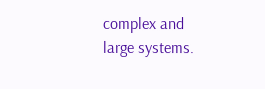complex and large systems.